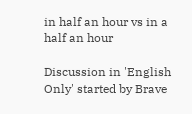in half an hour vs in a half an hour

Discussion in 'English Only' started by Brave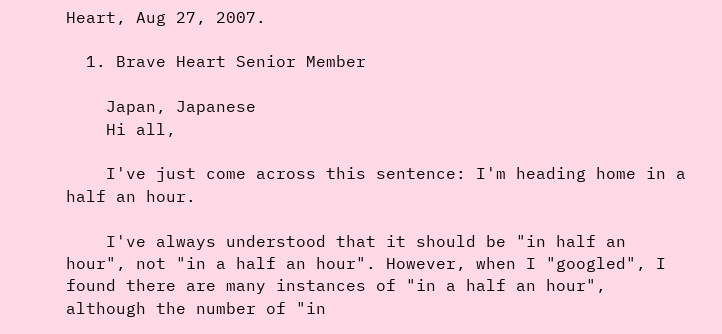Heart, Aug 27, 2007.

  1. Brave Heart Senior Member

    Japan, Japanese
    Hi all,

    I've just come across this sentence: I'm heading home in a half an hour.

    I've always understood that it should be "in half an hour", not "in a half an hour". However, when I "googled", I found there are many instances of "in a half an hour", although the number of "in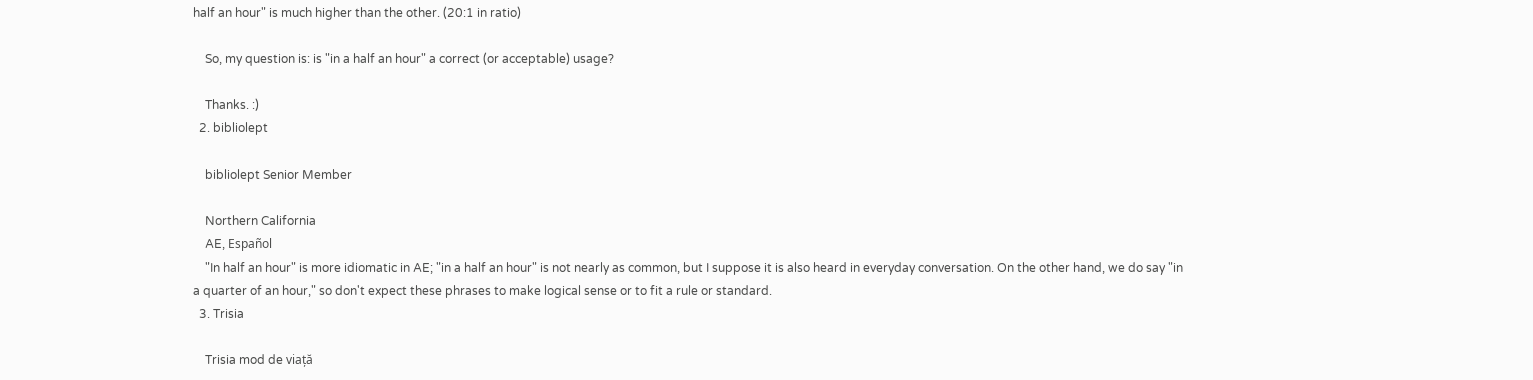half an hour" is much higher than the other. (20:1 in ratio)

    So, my question is: is "in a half an hour" a correct (or acceptable) usage?

    Thanks. :)
  2. bibliolept

    bibliolept Senior Member

    Northern California
    AE, Español
    "In half an hour" is more idiomatic in AE; "in a half an hour" is not nearly as common, but I suppose it is also heard in everyday conversation. On the other hand, we do say "in a quarter of an hour," so don't expect these phrases to make logical sense or to fit a rule or standard.
  3. Trisia

    Trisia mod de viață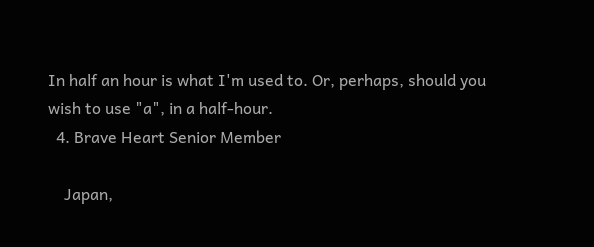In half an hour is what I'm used to. Or, perhaps, should you wish to use "a", in a half-hour.
  4. Brave Heart Senior Member

    Japan,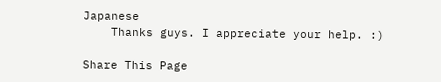Japanese
    Thanks guys. I appreciate your help. :)

Share This Page